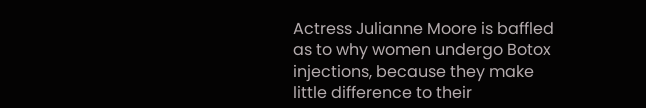Actress Julianne Moore is baffled as to why women undergo Botox injections, because they make little difference to their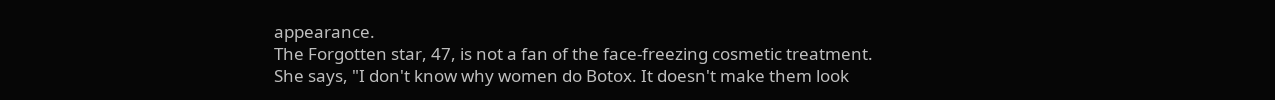appearance.
The Forgotten star, 47, is not a fan of the face-freezing cosmetic treatment.
She says, "I don't know why women do Botox. It doesn't make them look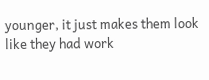younger, it just makes them look like they had work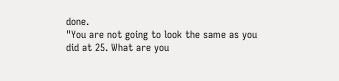done.
"You are not going to look the same as you did at 25. What are you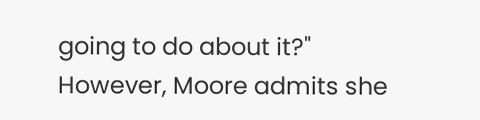going to do about it?"
However, Moore admits she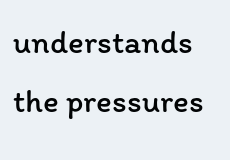understands the pressures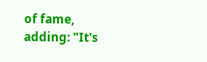of fame, adding: "It's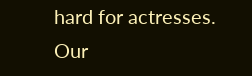hard for actresses. Our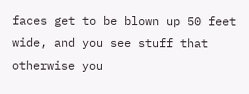faces get to be blown up 50 feet wide, and you see stuff that otherwise you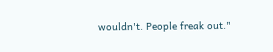wouldn't. People freak out."